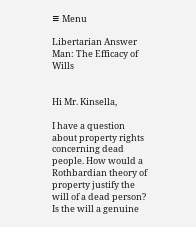≡ Menu

Libertarian Answer Man: The Efficacy of Wills


Hi Mr. Kinsella,

I have a question about property rights concerning dead people. How would a Rothbardian theory of property justify the will of a dead person? Is the will a genuine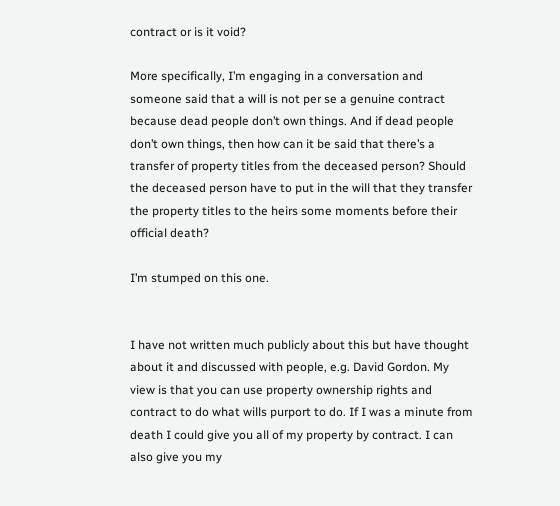contract or is it void?

More specifically, I’m engaging in a conversation and someone said that a will is not per se a genuine contract because dead people don’t own things. And if dead people don’t own things, then how can it be said that there’s a transfer of property titles from the deceased person? Should the deceased person have to put in the will that they transfer the property titles to the heirs some moments before their official death?

I’m stumped on this one.


I have not written much publicly about this but have thought about it and discussed with people, e.g. David Gordon. My view is that you can use property ownership rights and contract to do what wills purport to do. If I was a minute from death I could give you all of my property by contract. I can also give you my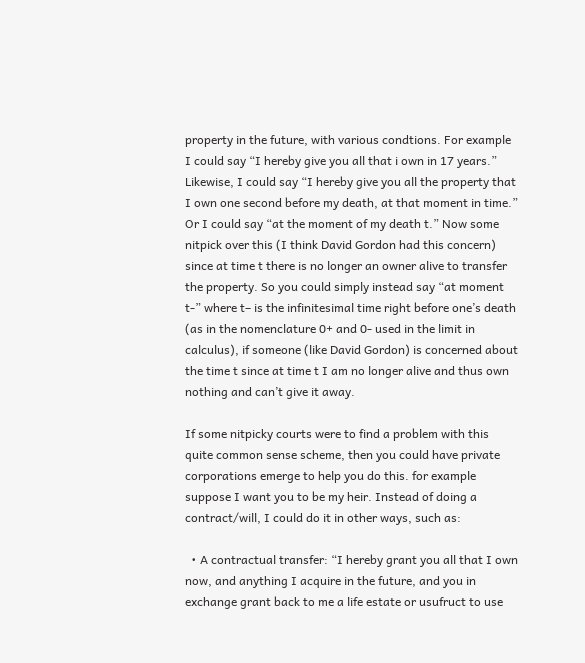property in the future, with various condtions. For example I could say “I hereby give you all that i own in 17 years.” Likewise, I could say “I hereby give you all the property that I own one second before my death, at that moment in time.” Or I could say “at the moment of my death t.” Now some nitpick over this (I think David Gordon had this concern) since at time t there is no longer an owner alive to transfer the property. So you could simply instead say “at moment t-” where t– is the infinitesimal time right before one’s death (as in the nomenclature 0+ and 0- used in the limit in calculus), if someone (like David Gordon) is concerned about the time t since at time t I am no longer alive and thus own nothing and can’t give it away.

If some nitpicky courts were to find a problem with this quite common sense scheme, then you could have private corporations emerge to help you do this. for example suppose I want you to be my heir. Instead of doing a contract/will, I could do it in other ways, such as:

  • A contractual transfer: “I hereby grant you all that I own now, and anything I acquire in the future, and you in exchange grant back to me a life estate or usufruct to use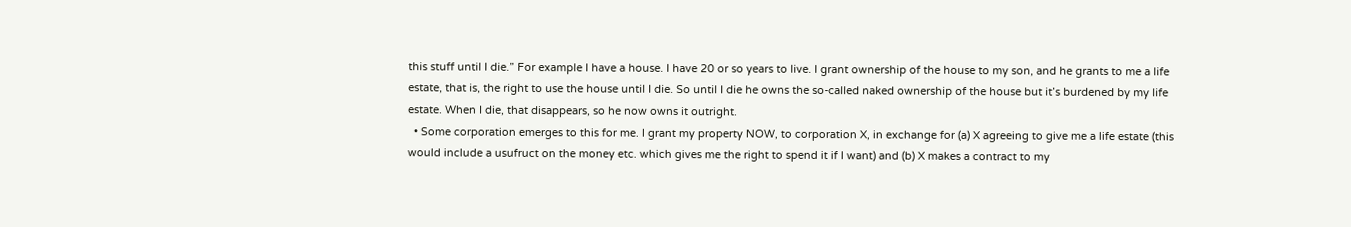this stuff until I die.” For example I have a house. I have 20 or so years to live. I grant ownership of the house to my son, and he grants to me a life estate, that is, the right to use the house until I die. So until I die he owns the so-called naked ownership of the house but it’s burdened by my life estate. When I die, that disappears, so he now owns it outright.
  • Some corporation emerges to this for me. I grant my property NOW, to corporation X, in exchange for (a) X agreeing to give me a life estate (this would include a usufruct on the money etc. which gives me the right to spend it if I want) and (b) X makes a contract to my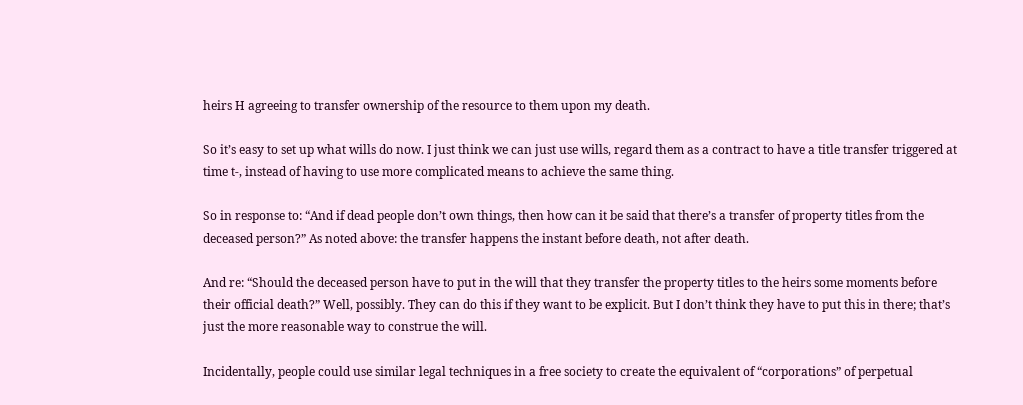heirs H agreeing to transfer ownership of the resource to them upon my death.

So it’s easy to set up what wills do now. I just think we can just use wills, regard them as a contract to have a title transfer triggered at time t-, instead of having to use more complicated means to achieve the same thing.

So in response to: “And if dead people don’t own things, then how can it be said that there’s a transfer of property titles from the deceased person?” As noted above: the transfer happens the instant before death, not after death.

And re: “Should the deceased person have to put in the will that they transfer the property titles to the heirs some moments before their official death?” Well, possibly. They can do this if they want to be explicit. But I don’t think they have to put this in there; that’s just the more reasonable way to construe the will.

Incidentally, people could use similar legal techniques in a free society to create the equivalent of “corporations” of perpetual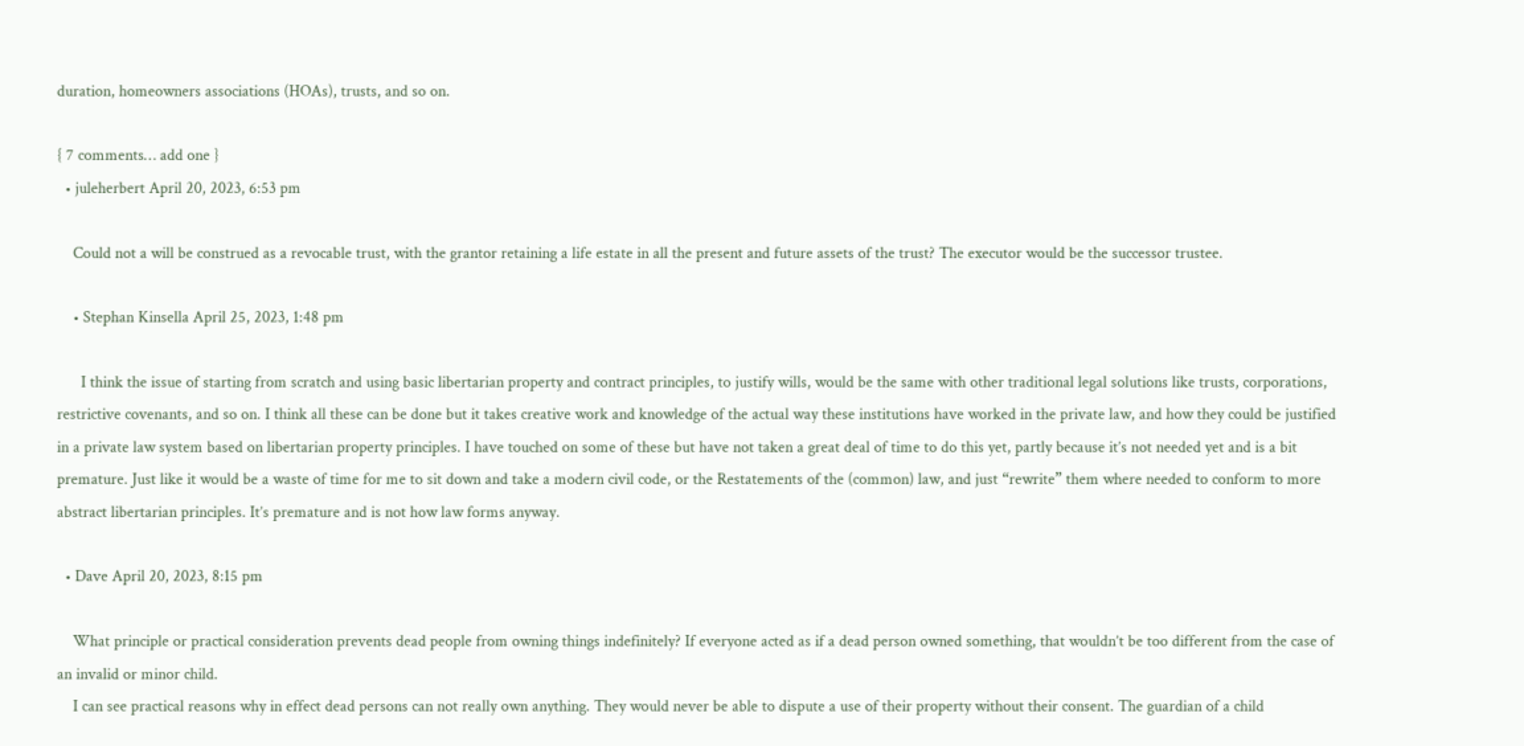duration, homeowners associations (HOAs), trusts, and so on.

{ 7 comments… add one }
  • juleherbert April 20, 2023, 6:53 pm

    Could not a will be construed as a revocable trust, with the grantor retaining a life estate in all the present and future assets of the trust? The executor would be the successor trustee.

    • Stephan Kinsella April 25, 2023, 1:48 pm

      I think the issue of starting from scratch and using basic libertarian property and contract principles, to justify wills, would be the same with other traditional legal solutions like trusts, corporations, restrictive covenants, and so on. I think all these can be done but it takes creative work and knowledge of the actual way these institutions have worked in the private law, and how they could be justified in a private law system based on libertarian property principles. I have touched on some of these but have not taken a great deal of time to do this yet, partly because it’s not needed yet and is a bit premature. Just like it would be a waste of time for me to sit down and take a modern civil code, or the Restatements of the (common) law, and just “rewrite” them where needed to conform to more abstract libertarian principles. It’s premature and is not how law forms anyway.

  • Dave April 20, 2023, 8:15 pm

    What principle or practical consideration prevents dead people from owning things indefinitely? If everyone acted as if a dead person owned something, that wouldn’t be too different from the case of an invalid or minor child.
    I can see practical reasons why in effect dead persons can not really own anything. They would never be able to dispute a use of their property without their consent. The guardian of a child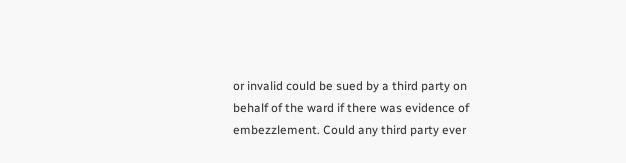or invalid could be sued by a third party on behalf of the ward if there was evidence of embezzlement. Could any third party ever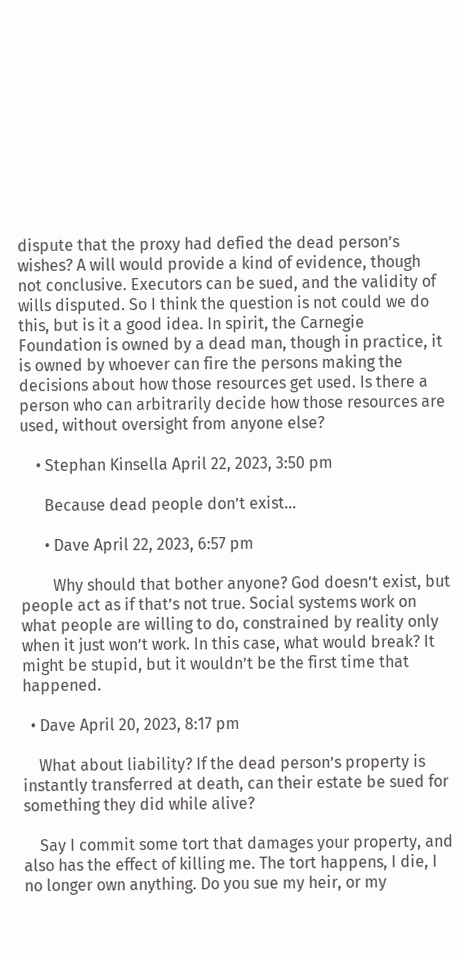dispute that the proxy had defied the dead person’s wishes? A will would provide a kind of evidence, though not conclusive. Executors can be sued, and the validity of wills disputed. So I think the question is not could we do this, but is it a good idea. In spirit, the Carnegie Foundation is owned by a dead man, though in practice, it is owned by whoever can fire the persons making the decisions about how those resources get used. Is there a person who can arbitrarily decide how those resources are used, without oversight from anyone else?

    • Stephan Kinsella April 22, 2023, 3:50 pm

      Because dead people don’t exist…

      • Dave April 22, 2023, 6:57 pm

        Why should that bother anyone? God doesn’t exist, but people act as if that’s not true. Social systems work on what people are willing to do, constrained by reality only when it just won’t work. In this case, what would break? It might be stupid, but it wouldn’t be the first time that happened.

  • Dave April 20, 2023, 8:17 pm

    What about liability? If the dead person’s property is instantly transferred at death, can their estate be sued for something they did while alive?

    Say I commit some tort that damages your property, and also has the effect of killing me. The tort happens, I die, I no longer own anything. Do you sue my heir, or my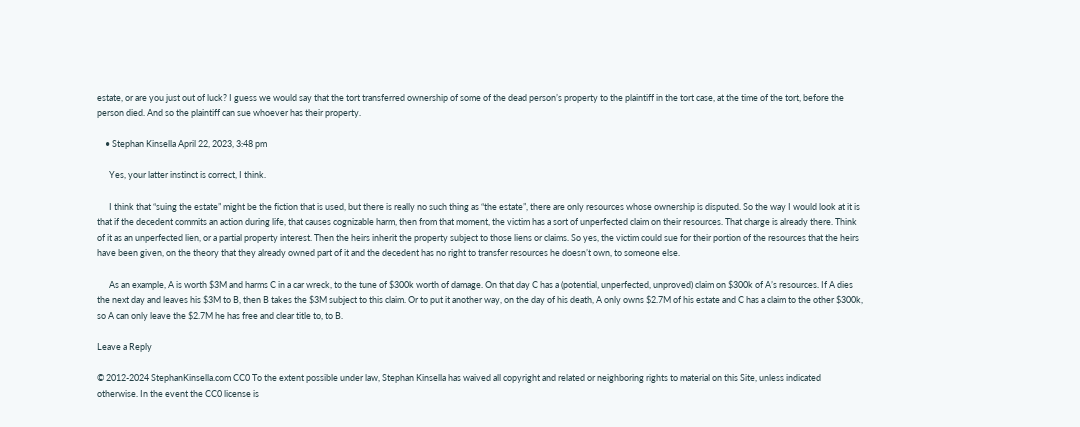estate, or are you just out of luck? I guess we would say that the tort transferred ownership of some of the dead person’s property to the plaintiff in the tort case, at the time of the tort, before the person died. And so the plaintiff can sue whoever has their property.

    • Stephan Kinsella April 22, 2023, 3:48 pm

      Yes, your latter instinct is correct, I think.

      I think that “suing the estate” might be the fiction that is used, but there is really no such thing as “the estate”, there are only resources whose ownership is disputed. So the way I would look at it is that if the decedent commits an action during life, that causes cognizable harm, then from that moment, the victim has a sort of unperfected claim on their resources. That charge is already there. Think of it as an unperfected lien, or a partial property interest. Then the heirs inherit the property subject to those liens or claims. So yes, the victim could sue for their portion of the resources that the heirs have been given, on the theory that they already owned part of it and the decedent has no right to transfer resources he doesn’t own, to someone else.

      As an example, A is worth $3M and harms C in a car wreck, to the tune of $300k worth of damage. On that day C has a (potential, unperfected, unproved) claim on $300k of A’s resources. If A dies the next day and leaves his $3M to B, then B takes the $3M subject to this claim. Or to put it another way, on the day of his death, A only owns $2.7M of his estate and C has a claim to the other $300k, so A can only leave the $2.7M he has free and clear title to, to B.

Leave a Reply

© 2012-2024 StephanKinsella.com CC0 To the extent possible under law, Stephan Kinsella has waived all copyright and related or neighboring rights to material on this Site, unless indicated otherwise. In the event the CC0 license is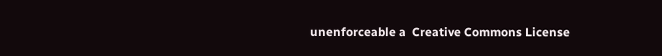unenforceable a  Creative Commons License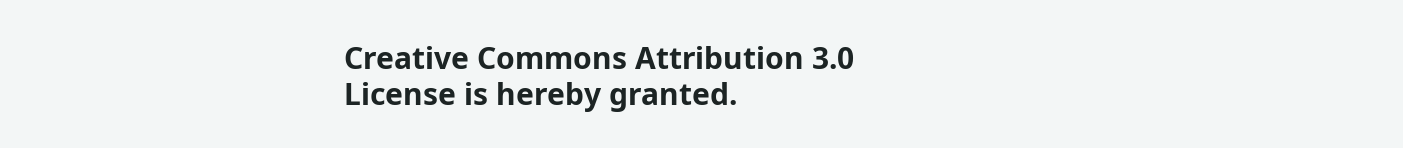Creative Commons Attribution 3.0 License is hereby granted.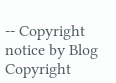-- Copyright notice by Blog Copyright